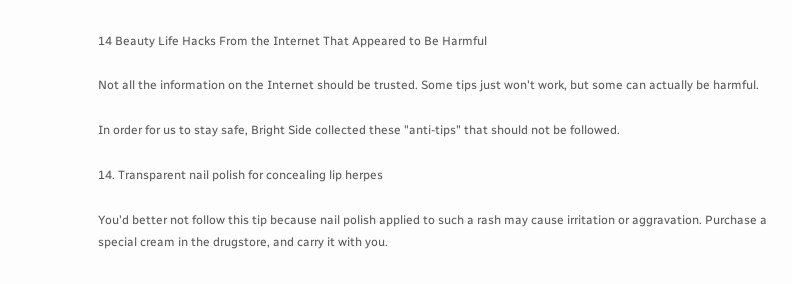14 Beauty Life Hacks From the Internet That Appeared to Be Harmful

Not all the information on the Internet should be trusted. Some tips just won't work, but some can actually be harmful.

In order for us to stay safe, Bright Side collected these "anti-tips" that should not be followed.

14. Transparent nail polish for concealing lip herpes

You'd better not follow this tip because nail polish applied to such a rash may cause irritation or aggravation. Purchase a special cream in the drugstore, and carry it with you.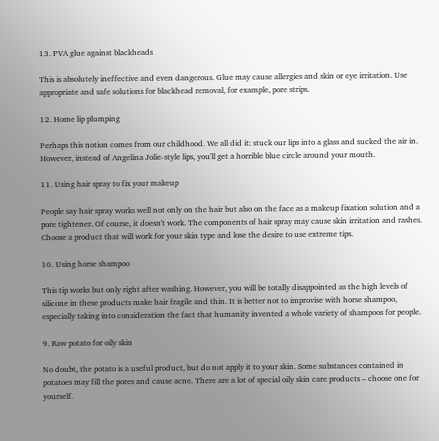13. PVA glue against blackheads

This is absolutely ineffective and even dangerous. Glue may cause allergies and skin or eye irritation. Use appropriate and safe solutions for blackhead removal, for example, pore strips.

12. Home lip plumping

Perhaps this notion comes from our childhood. We all did it: stuck our lips into a glass and sucked the air in. However, instead of Angelina Jolie-style lips, you'll get a horrible blue circle around your mouth.

11. Using hair spray to fix your makeup

People say hair spray works well not only on the hair but also on the face as a makeup fixation solution and a pore tightener. Of course, it doesn't work. The components of hair spray may cause skin irritation and rashes. Choose a product that will work for your skin type and lose the desire to use extreme tips.

10. Using horse shampoo

This tip works but only right after washing. However, you will be totally disappointed as the high levels of silicone in these products make hair fragile and thin. It is better not to improvise with horse shampoo, especially taking into consideration the fact that humanity invented a whole variety of shampoos for people.

9. Raw potato for oily skin

No doubt, the potato is a useful product, but do not apply it to your skin. Some substances contained in potatoes may fill the pores and cause acne. There are a lot of special oily skin care products – choose one for yourself.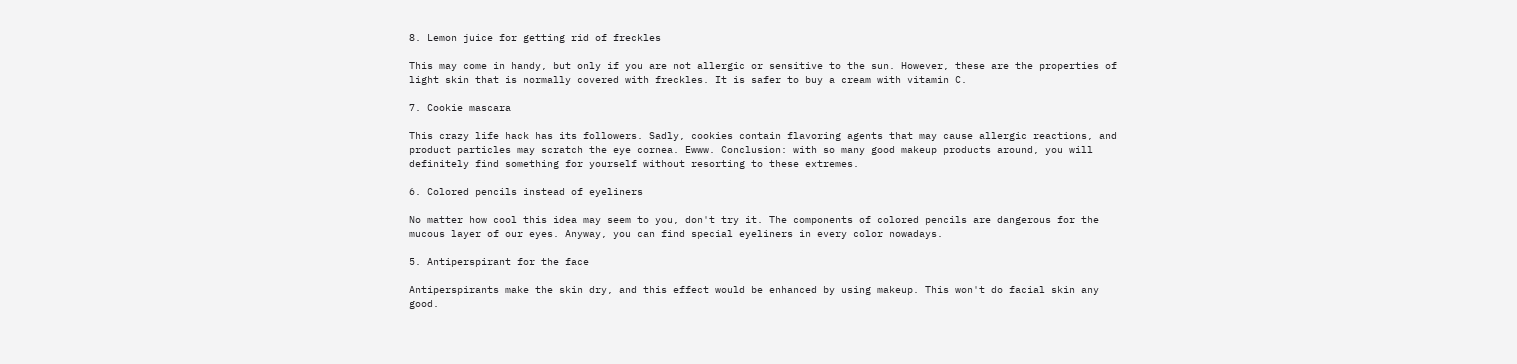8. Lemon juice for getting rid of freckles

This may come in handy, but only if you are not allergic or sensitive to the sun. However, these are the properties of light skin that is normally covered with freckles. It is safer to buy a cream with vitamin C.

7. Cookie mascara

This crazy life hack has its followers. Sadly, cookies contain flavoring agents that may cause allergic reactions, and product particles may scratch the eye cornea. Ewww. Conclusion: with so many good makeup products around, you will definitely find something for yourself without resorting to these extremes.

6. Colored pencils instead of eyeliners

No matter how cool this idea may seem to you, don't try it. The components of colored pencils are dangerous for the mucous layer of our eyes. Anyway, you can find special eyeliners in every color nowadays.

5. Antiperspirant for the face

Antiperspirants make the skin dry, and this effect would be enhanced by using makeup. This won't do facial skin any good.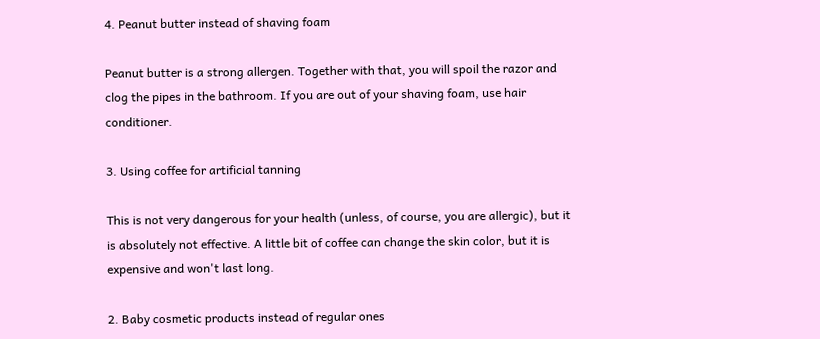4. Peanut butter instead of shaving foam

Peanut butter is a strong allergen. Together with that, you will spoil the razor and clog the pipes in the bathroom. If you are out of your shaving foam, use hair conditioner.

3. Using coffee for artificial tanning

This is not very dangerous for your health (unless, of course, you are allergic), but it is absolutely not effective. A little bit of coffee can change the skin color, but it is expensive and won't last long.

2. Baby cosmetic products instead of regular ones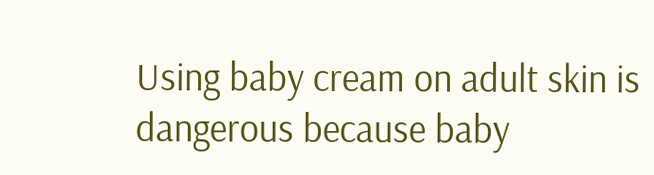Using baby cream on adult skin is dangerous because baby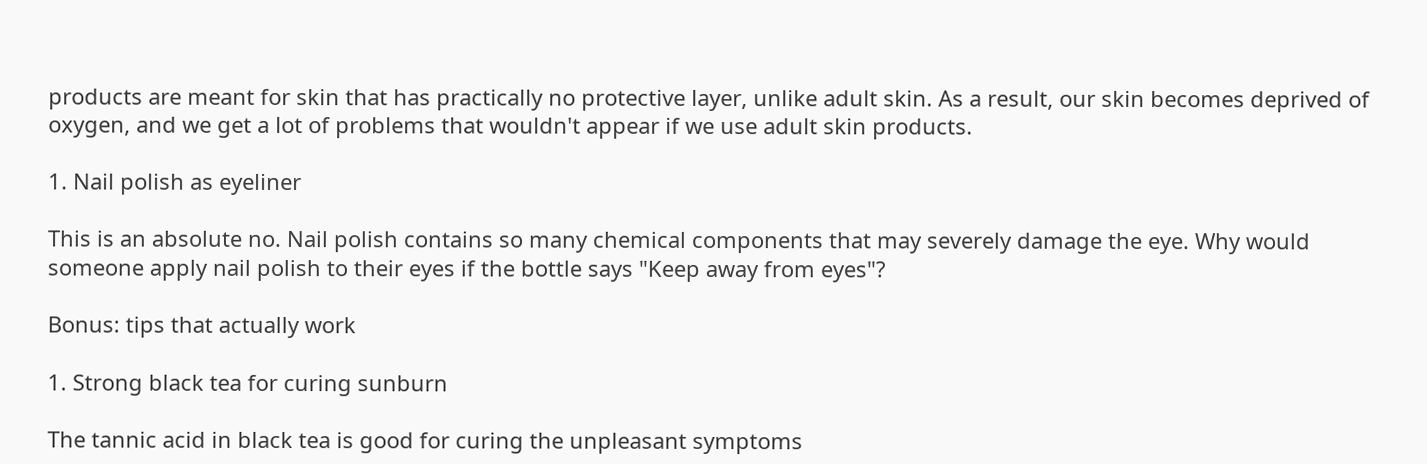products are meant for skin that has practically no protective layer, unlike adult skin. As a result, our skin becomes deprived of oxygen, and we get a lot of problems that wouldn't appear if we use adult skin products.

1. Nail polish as eyeliner

This is an absolute no. Nail polish contains so many chemical components that may severely damage the eye. Why would someone apply nail polish to their eyes if the bottle says "Keep away from eyes"?

Bonus: tips that actually work

1. Strong black tea for curing sunburn

The tannic acid in black tea is good for curing the unpleasant symptoms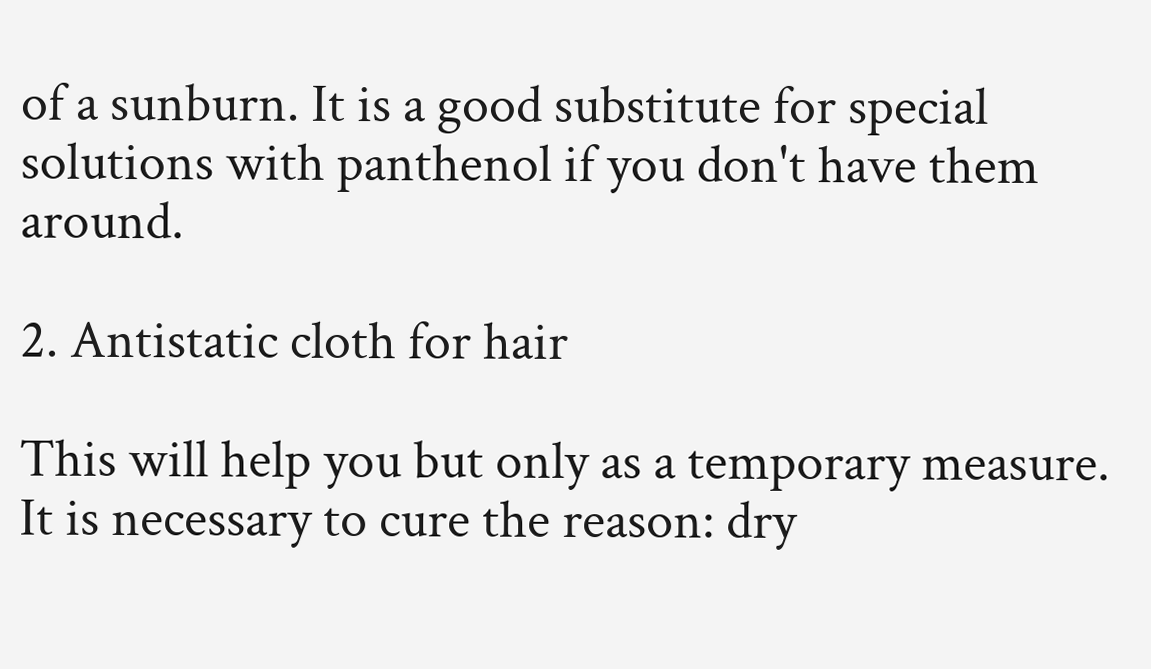of a sunburn. It is a good substitute for special solutions with panthenol if you don't have them around.

2. Antistatic cloth for hair

This will help you but only as a temporary measure. It is necessary to cure the reason: dry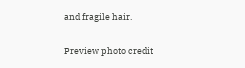and fragile hair.

Preview photo credit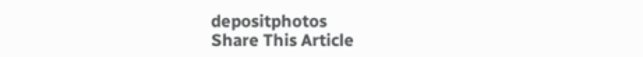depositphotos
Share This Article